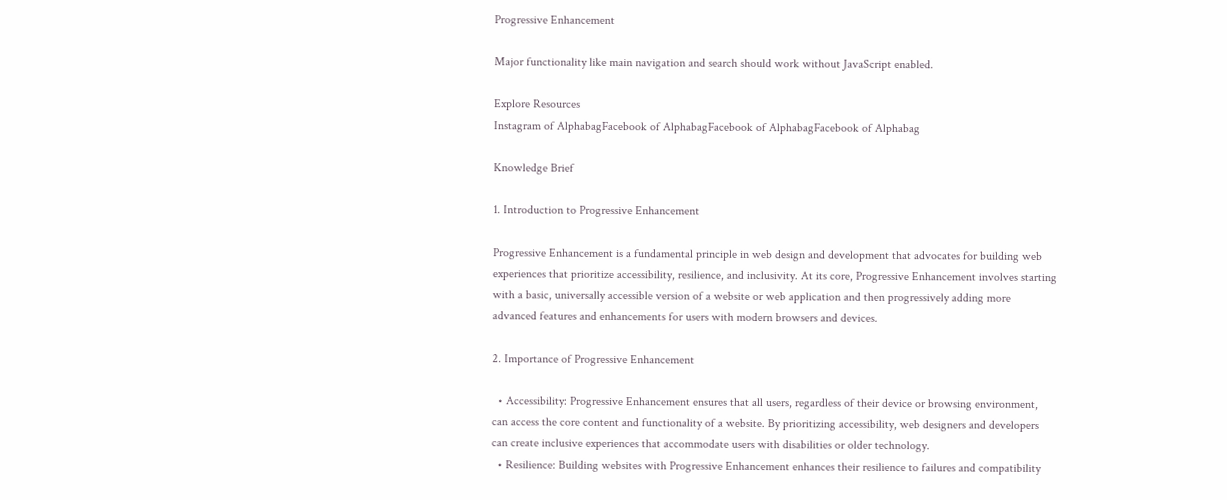Progressive Enhancement

Major functionality like main navigation and search should work without JavaScript enabled.

Explore Resources
Instagram of AlphabagFacebook of AlphabagFacebook of AlphabagFacebook of Alphabag

Knowledge Brief

1. Introduction to Progressive Enhancement

Progressive Enhancement is a fundamental principle in web design and development that advocates for building web experiences that prioritize accessibility, resilience, and inclusivity. At its core, Progressive Enhancement involves starting with a basic, universally accessible version of a website or web application and then progressively adding more advanced features and enhancements for users with modern browsers and devices.

2. Importance of Progressive Enhancement

  • Accessibility: Progressive Enhancement ensures that all users, regardless of their device or browsing environment, can access the core content and functionality of a website. By prioritizing accessibility, web designers and developers can create inclusive experiences that accommodate users with disabilities or older technology.
  • Resilience: Building websites with Progressive Enhancement enhances their resilience to failures and compatibility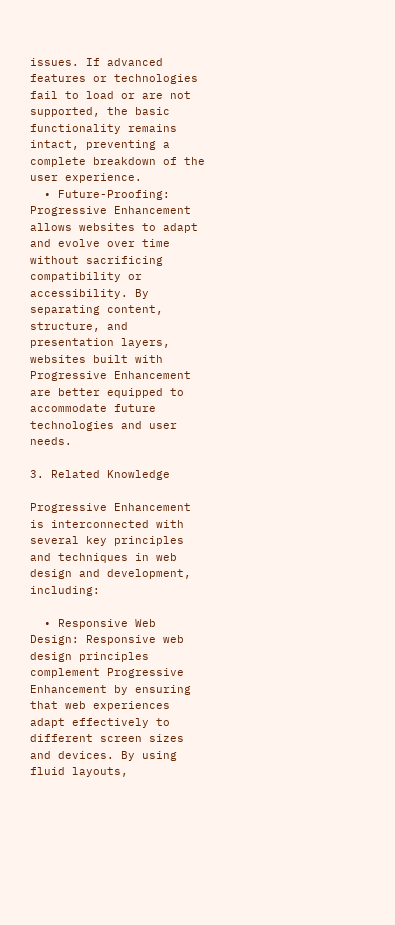issues. If advanced features or technologies fail to load or are not supported, the basic functionality remains intact, preventing a complete breakdown of the user experience.
  • Future-Proofing: Progressive Enhancement allows websites to adapt and evolve over time without sacrificing compatibility or accessibility. By separating content, structure, and presentation layers, websites built with Progressive Enhancement are better equipped to accommodate future technologies and user needs.

3. Related Knowledge

Progressive Enhancement is interconnected with several key principles and techniques in web design and development, including:

  • Responsive Web Design: Responsive web design principles complement Progressive Enhancement by ensuring that web experiences adapt effectively to different screen sizes and devices. By using fluid layouts,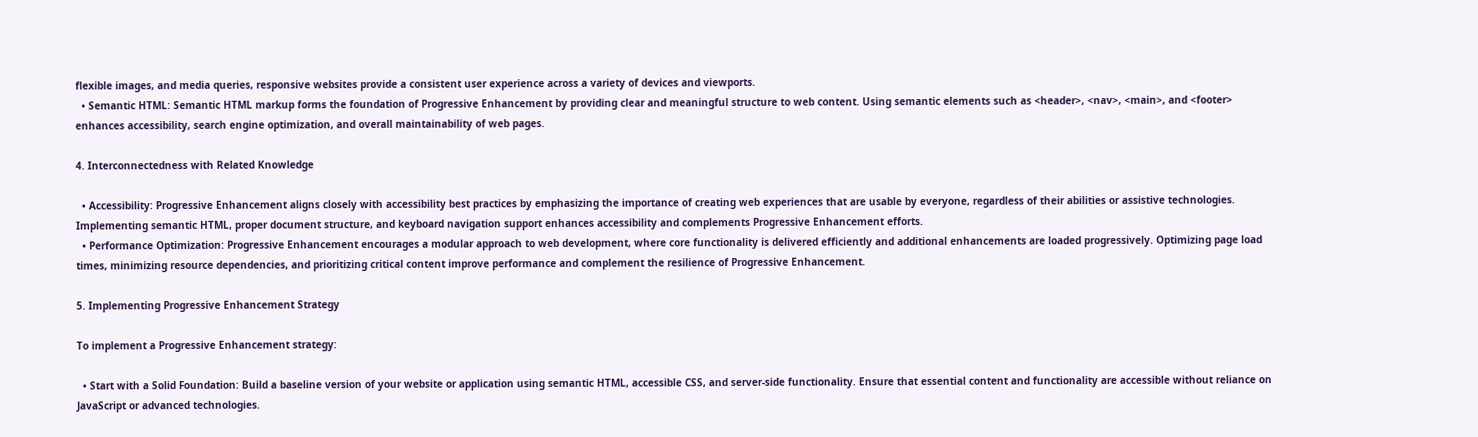flexible images, and media queries, responsive websites provide a consistent user experience across a variety of devices and viewports.
  • Semantic HTML: Semantic HTML markup forms the foundation of Progressive Enhancement by providing clear and meaningful structure to web content. Using semantic elements such as <header>, <nav>, <main>, and <footer> enhances accessibility, search engine optimization, and overall maintainability of web pages.

4. Interconnectedness with Related Knowledge

  • Accessibility: Progressive Enhancement aligns closely with accessibility best practices by emphasizing the importance of creating web experiences that are usable by everyone, regardless of their abilities or assistive technologies. Implementing semantic HTML, proper document structure, and keyboard navigation support enhances accessibility and complements Progressive Enhancement efforts.
  • Performance Optimization: Progressive Enhancement encourages a modular approach to web development, where core functionality is delivered efficiently and additional enhancements are loaded progressively. Optimizing page load times, minimizing resource dependencies, and prioritizing critical content improve performance and complement the resilience of Progressive Enhancement.

5. Implementing Progressive Enhancement Strategy

To implement a Progressive Enhancement strategy:

  • Start with a Solid Foundation: Build a baseline version of your website or application using semantic HTML, accessible CSS, and server-side functionality. Ensure that essential content and functionality are accessible without reliance on JavaScript or advanced technologies.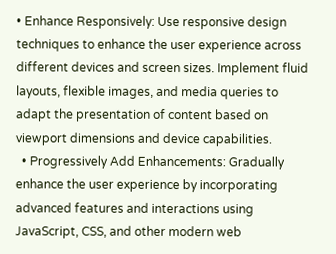• Enhance Responsively: Use responsive design techniques to enhance the user experience across different devices and screen sizes. Implement fluid layouts, flexible images, and media queries to adapt the presentation of content based on viewport dimensions and device capabilities.
  • Progressively Add Enhancements: Gradually enhance the user experience by incorporating advanced features and interactions using JavaScript, CSS, and other modern web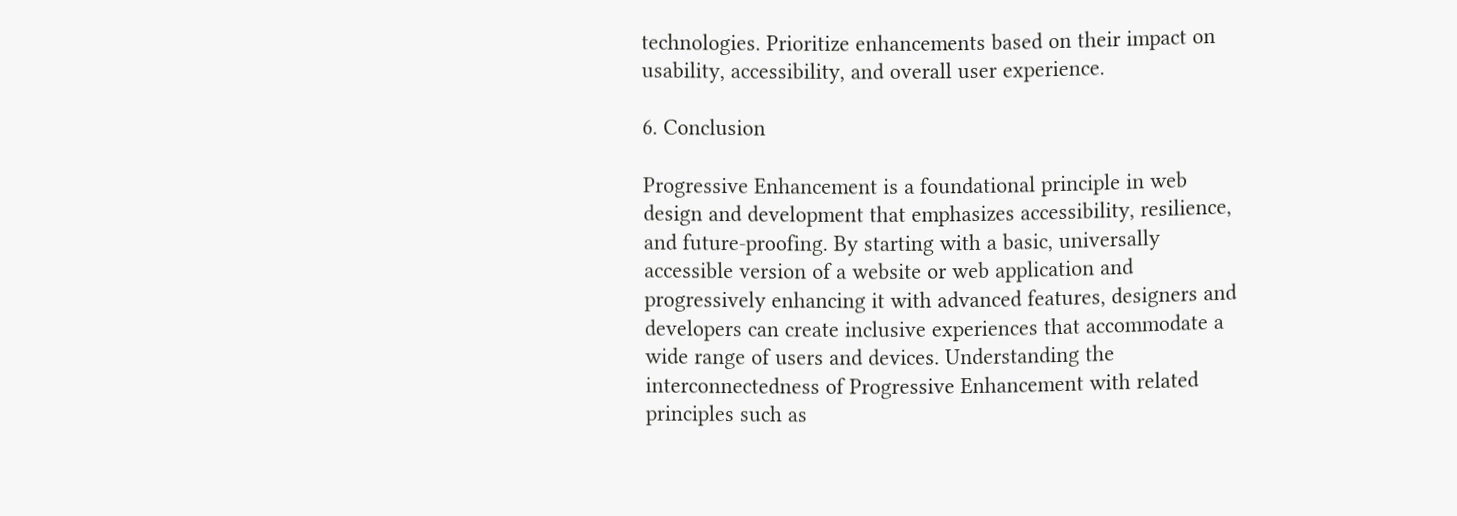technologies. Prioritize enhancements based on their impact on usability, accessibility, and overall user experience.

6. Conclusion

Progressive Enhancement is a foundational principle in web design and development that emphasizes accessibility, resilience, and future-proofing. By starting with a basic, universally accessible version of a website or web application and progressively enhancing it with advanced features, designers and developers can create inclusive experiences that accommodate a wide range of users and devices. Understanding the interconnectedness of Progressive Enhancement with related principles such as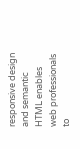responsive design and semantic HTML enables web professionals to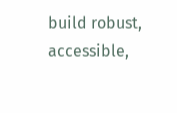build robust, accessible,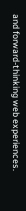and forward-thinking web experiences.